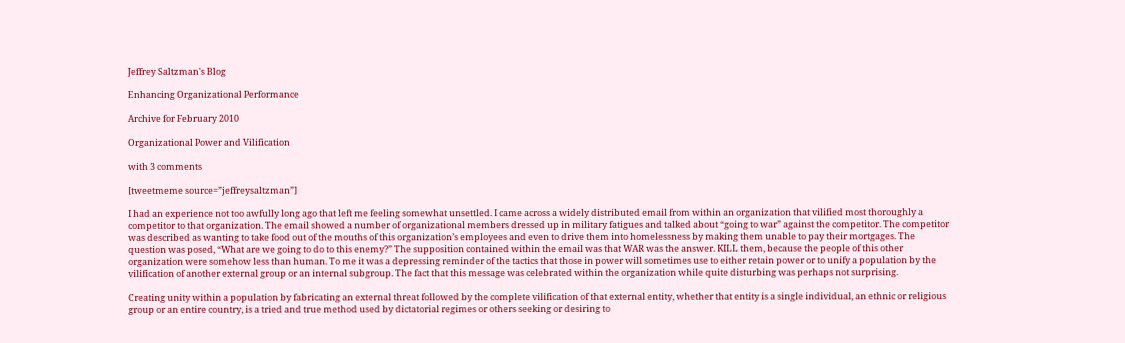Jeffrey Saltzman's Blog

Enhancing Organizational Performance

Archive for February 2010

Organizational Power and Vilification

with 3 comments

[tweetmeme source=”jeffreysaltzman”]

I had an experience not too awfully long ago that left me feeling somewhat unsettled. I came across a widely distributed email from within an organization that vilified most thoroughly a competitor to that organization. The email showed a number of organizational members dressed up in military fatigues and talked about “going to war” against the competitor. The competitor was described as wanting to take food out of the mouths of this organization’s employees and even to drive them into homelessness by making them unable to pay their mortgages. The question was posed, “What are we going to do to this enemy?” The supposition contained within the email was that WAR was the answer. KILL them, because the people of this other organization were somehow less than human. To me it was a depressing reminder of the tactics that those in power will sometimes use to either retain power or to unify a population by the vilification of another external group or an internal subgroup. The fact that this message was celebrated within the organization while quite disturbing was perhaps not surprising.

Creating unity within a population by fabricating an external threat followed by the complete vilification of that external entity, whether that entity is a single individual, an ethnic or religious group or an entire country, is a tried and true method used by dictatorial regimes or others seeking or desiring to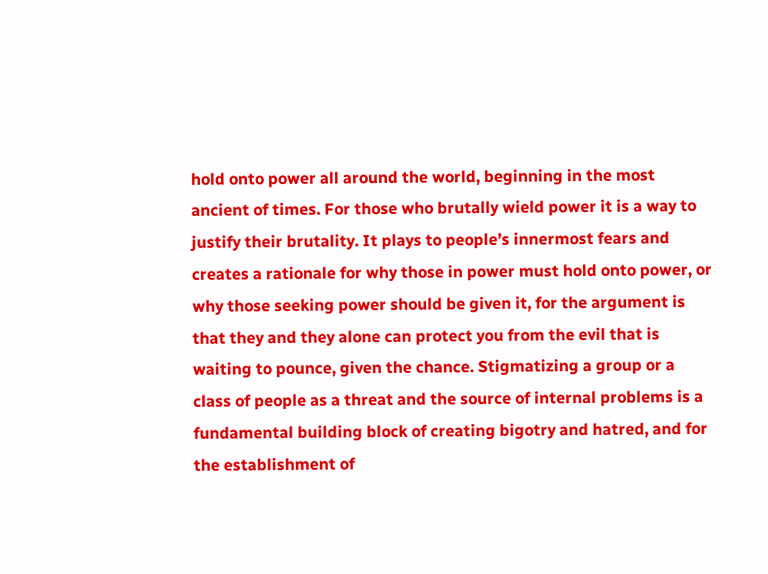hold onto power all around the world, beginning in the most ancient of times. For those who brutally wield power it is a way to justify their brutality. It plays to people’s innermost fears and creates a rationale for why those in power must hold onto power, or why those seeking power should be given it, for the argument is that they and they alone can protect you from the evil that is waiting to pounce, given the chance. Stigmatizing a group or a class of people as a threat and the source of internal problems is a fundamental building block of creating bigotry and hatred, and for the establishment of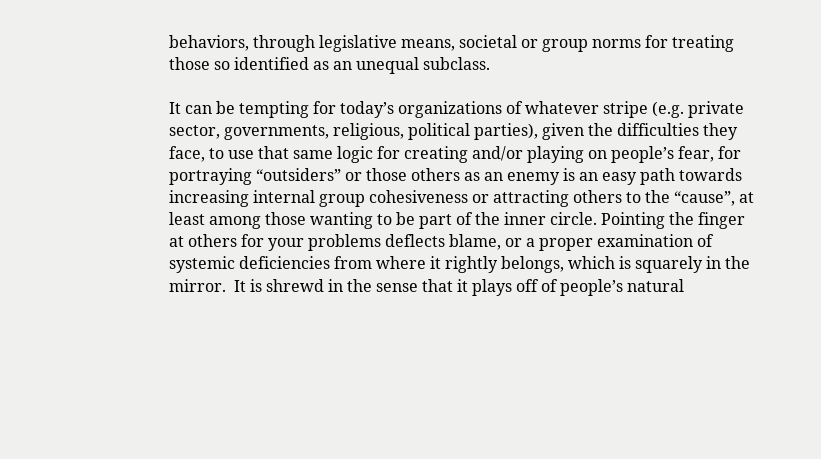behaviors, through legislative means, societal or group norms for treating those so identified as an unequal subclass.

It can be tempting for today’s organizations of whatever stripe (e.g. private sector, governments, religious, political parties), given the difficulties they face, to use that same logic for creating and/or playing on people’s fear, for portraying “outsiders” or those others as an enemy is an easy path towards increasing internal group cohesiveness or attracting others to the “cause”, at least among those wanting to be part of the inner circle. Pointing the finger at others for your problems deflects blame, or a proper examination of systemic deficiencies from where it rightly belongs, which is squarely in the mirror.  It is shrewd in the sense that it plays off of people’s natural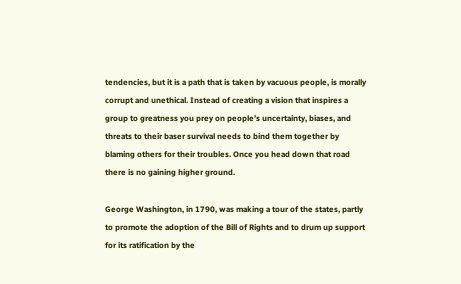tendencies, but it is a path that is taken by vacuous people, is morally corrupt and unethical. Instead of creating a vision that inspires a group to greatness you prey on people’s uncertainty, biases, and threats to their baser survival needs to bind them together by blaming others for their troubles. Once you head down that road there is no gaining higher ground.

George Washington, in 1790, was making a tour of the states, partly to promote the adoption of the Bill of Rights and to drum up support for its ratification by the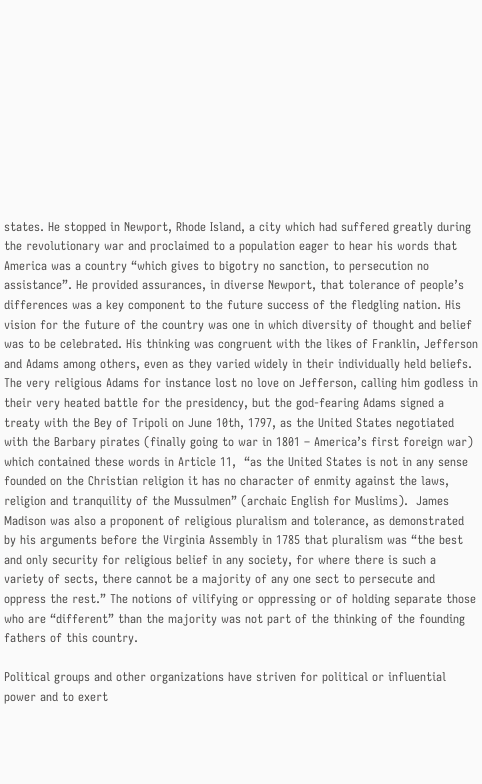states. He stopped in Newport, Rhode Island, a city which had suffered greatly during the revolutionary war and proclaimed to a population eager to hear his words that America was a country “which gives to bigotry no sanction, to persecution no assistance”. He provided assurances, in diverse Newport, that tolerance of people’s differences was a key component to the future success of the fledgling nation. His vision for the future of the country was one in which diversity of thought and belief was to be celebrated. His thinking was congruent with the likes of Franklin, Jefferson and Adams among others, even as they varied widely in their individually held beliefs. The very religious Adams for instance lost no love on Jefferson, calling him godless in their very heated battle for the presidency, but the god-fearing Adams signed a treaty with the Bey of Tripoli on June 10th, 1797, as the United States negotiated with the Barbary pirates (finally going to war in 1801 – America’s first foreign war) which contained these words in Article 11,  “as the United States is not in any sense founded on the Christian religion it has no character of enmity against the laws, religion and tranquility of the Mussulmen” (archaic English for Muslims).  James Madison was also a proponent of religious pluralism and tolerance, as demonstrated by his arguments before the Virginia Assembly in 1785 that pluralism was “the best and only security for religious belief in any society, for where there is such a variety of sects, there cannot be a majority of any one sect to persecute and oppress the rest.” The notions of vilifying or oppressing or of holding separate those who are “different” than the majority was not part of the thinking of the founding fathers of this country.

Political groups and other organizations have striven for political or influential power and to exert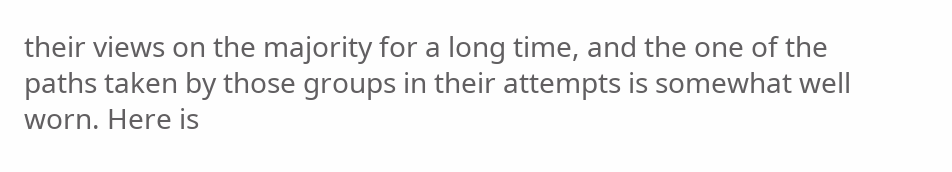their views on the majority for a long time, and the one of the paths taken by those groups in their attempts is somewhat well worn. Here is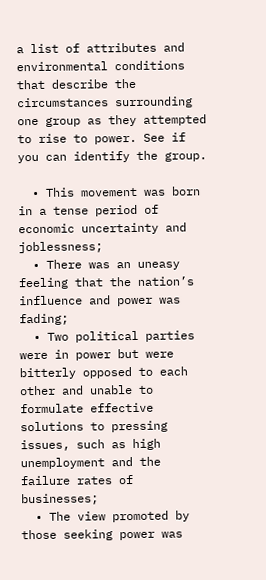a list of attributes and environmental conditions that describe the circumstances surrounding one group as they attempted to rise to power. See if you can identify the group.

  • This movement was born in a tense period of economic uncertainty and joblessness;
  • There was an uneasy feeling that the nation’s influence and power was fading;
  • Two political parties were in power but were bitterly opposed to each other and unable to formulate effective solutions to pressing issues, such as high unemployment and the failure rates of businesses;
  • The view promoted by those seeking power was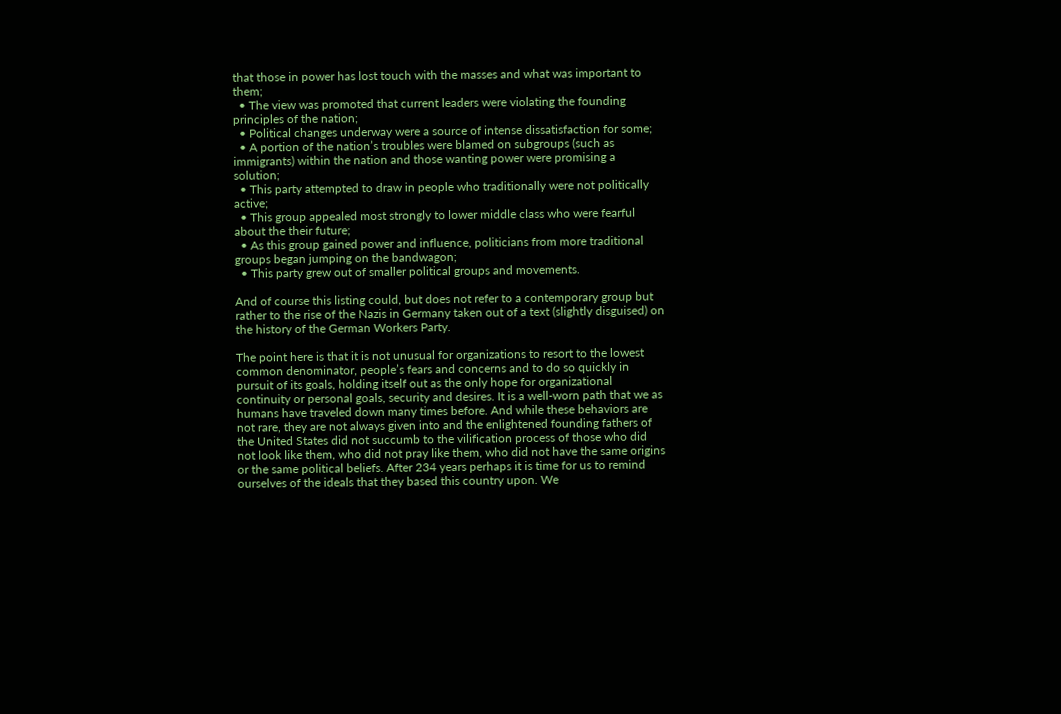that those in power has lost touch with the masses and what was important to them;
  • The view was promoted that current leaders were violating the founding principles of the nation;
  • Political changes underway were a source of intense dissatisfaction for some;
  • A portion of the nation’s troubles were blamed on subgroups (such as immigrants) within the nation and those wanting power were promising a solution;
  • This party attempted to draw in people who traditionally were not politically active;
  • This group appealed most strongly to lower middle class who were fearful about the their future;
  • As this group gained power and influence, politicians from more traditional groups began jumping on the bandwagon;
  • This party grew out of smaller political groups and movements.

And of course this listing could, but does not refer to a contemporary group but rather to the rise of the Nazis in Germany taken out of a text (slightly disguised) on the history of the German Workers Party.

The point here is that it is not unusual for organizations to resort to the lowest common denominator, people’s fears and concerns and to do so quickly in pursuit of its goals, holding itself out as the only hope for organizational continuity or personal goals, security and desires. It is a well-worn path that we as humans have traveled down many times before. And while these behaviors are not rare, they are not always given into and the enlightened founding fathers of the United States did not succumb to the vilification process of those who did not look like them, who did not pray like them, who did not have the same origins or the same political beliefs. After 234 years perhaps it is time for us to remind ourselves of the ideals that they based this country upon. We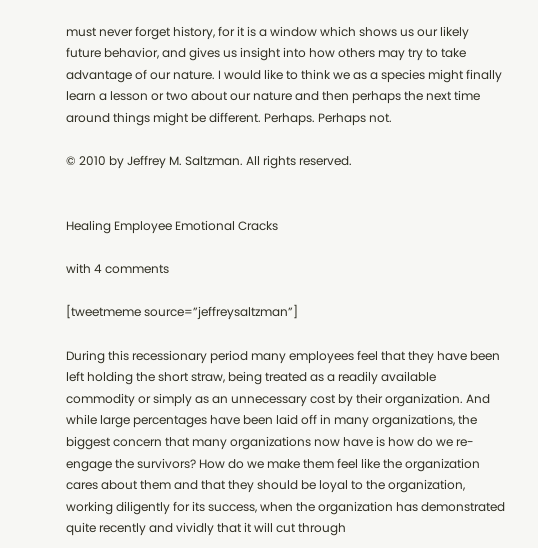must never forget history, for it is a window which shows us our likely future behavior, and gives us insight into how others may try to take advantage of our nature. I would like to think we as a species might finally learn a lesson or two about our nature and then perhaps the next time around things might be different. Perhaps. Perhaps not.

© 2010 by Jeffrey M. Saltzman. All rights reserved.


Healing Employee Emotional Cracks

with 4 comments

[tweetmeme source=”jeffreysaltzman”]

During this recessionary period many employees feel that they have been left holding the short straw, being treated as a readily available commodity or simply as an unnecessary cost by their organization. And while large percentages have been laid off in many organizations, the biggest concern that many organizations now have is how do we re-engage the survivors? How do we make them feel like the organization cares about them and that they should be loyal to the organization, working diligently for its success, when the organization has demonstrated quite recently and vividly that it will cut through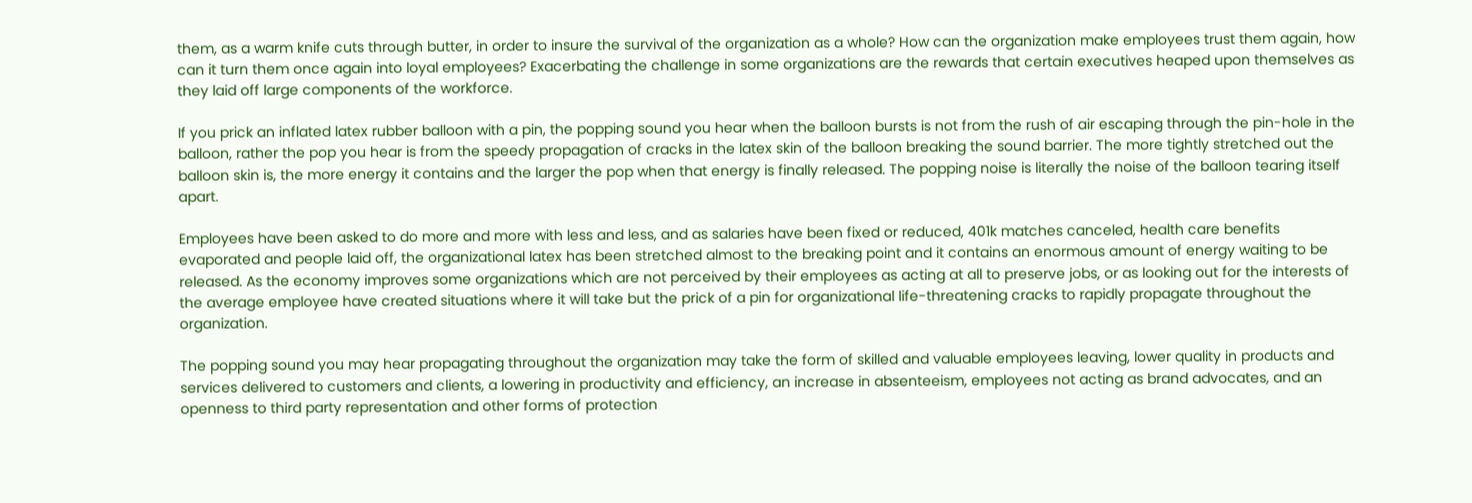them, as a warm knife cuts through butter, in order to insure the survival of the organization as a whole? How can the organization make employees trust them again, how can it turn them once again into loyal employees? Exacerbating the challenge in some organizations are the rewards that certain executives heaped upon themselves as they laid off large components of the workforce.

If you prick an inflated latex rubber balloon with a pin, the popping sound you hear when the balloon bursts is not from the rush of air escaping through the pin-hole in the balloon, rather the pop you hear is from the speedy propagation of cracks in the latex skin of the balloon breaking the sound barrier. The more tightly stretched out the balloon skin is, the more energy it contains and the larger the pop when that energy is finally released. The popping noise is literally the noise of the balloon tearing itself apart.

Employees have been asked to do more and more with less and less, and as salaries have been fixed or reduced, 401k matches canceled, health care benefits evaporated and people laid off, the organizational latex has been stretched almost to the breaking point and it contains an enormous amount of energy waiting to be released. As the economy improves some organizations which are not perceived by their employees as acting at all to preserve jobs, or as looking out for the interests of the average employee have created situations where it will take but the prick of a pin for organizational life-threatening cracks to rapidly propagate throughout the organization.

The popping sound you may hear propagating throughout the organization may take the form of skilled and valuable employees leaving, lower quality in products and services delivered to customers and clients, a lowering in productivity and efficiency, an increase in absenteeism, employees not acting as brand advocates, and an openness to third party representation and other forms of protection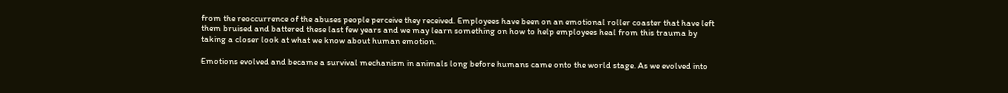from the reoccurrence of the abuses people perceive they received. Employees have been on an emotional roller coaster that have left them bruised and battered these last few years and we may learn something on how to help employees heal from this trauma by taking a closer look at what we know about human emotion.

Emotions evolved and became a survival mechanism in animals long before humans came onto the world stage. As we evolved into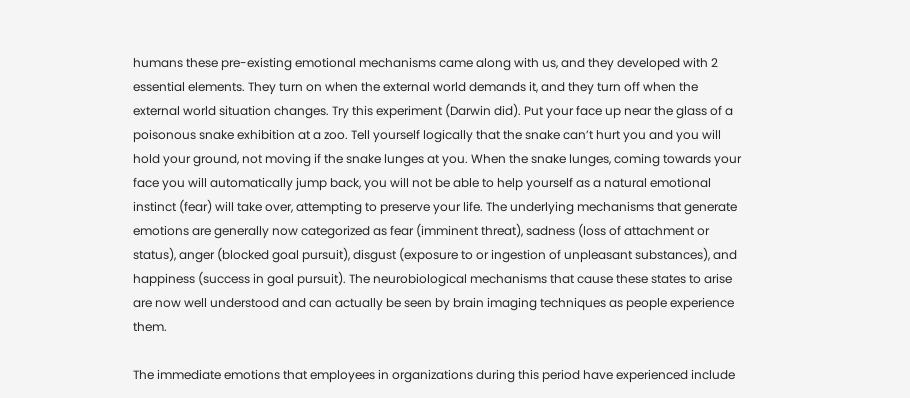humans these pre-existing emotional mechanisms came along with us, and they developed with 2 essential elements. They turn on when the external world demands it, and they turn off when the external world situation changes. Try this experiment (Darwin did). Put your face up near the glass of a poisonous snake exhibition at a zoo. Tell yourself logically that the snake can’t hurt you and you will hold your ground, not moving if the snake lunges at you. When the snake lunges, coming towards your face you will automatically jump back, you will not be able to help yourself as a natural emotional instinct (fear) will take over, attempting to preserve your life. The underlying mechanisms that generate emotions are generally now categorized as fear (imminent threat), sadness (loss of attachment or status), anger (blocked goal pursuit), disgust (exposure to or ingestion of unpleasant substances), and happiness (success in goal pursuit). The neurobiological mechanisms that cause these states to arise are now well understood and can actually be seen by brain imaging techniques as people experience them.

The immediate emotions that employees in organizations during this period have experienced include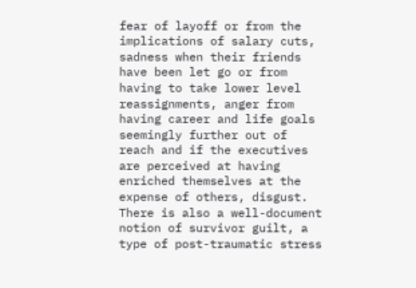fear of layoff or from the implications of salary cuts, sadness when their friends have been let go or from having to take lower level reassignments, anger from having career and life goals seemingly further out of reach and if the executives are perceived at having enriched themselves at the expense of others, disgust. There is also a well-document notion of survivor guilt, a type of post-traumatic stress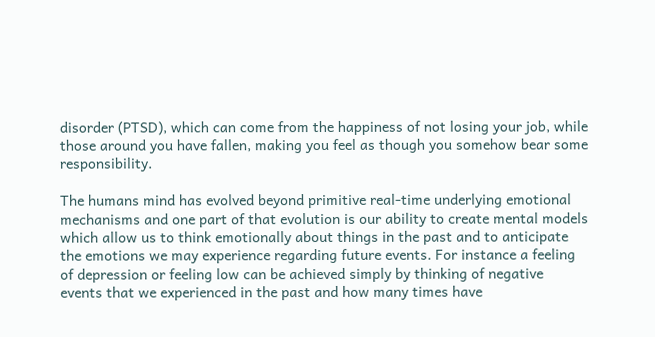disorder (PTSD), which can come from the happiness of not losing your job, while those around you have fallen, making you feel as though you somehow bear some responsibility.

The humans mind has evolved beyond primitive real-time underlying emotional mechanisms and one part of that evolution is our ability to create mental models which allow us to think emotionally about things in the past and to anticipate the emotions we may experience regarding future events. For instance a feeling of depression or feeling low can be achieved simply by thinking of negative events that we experienced in the past and how many times have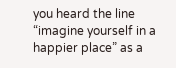you heard the line “imagine yourself in a happier place” as a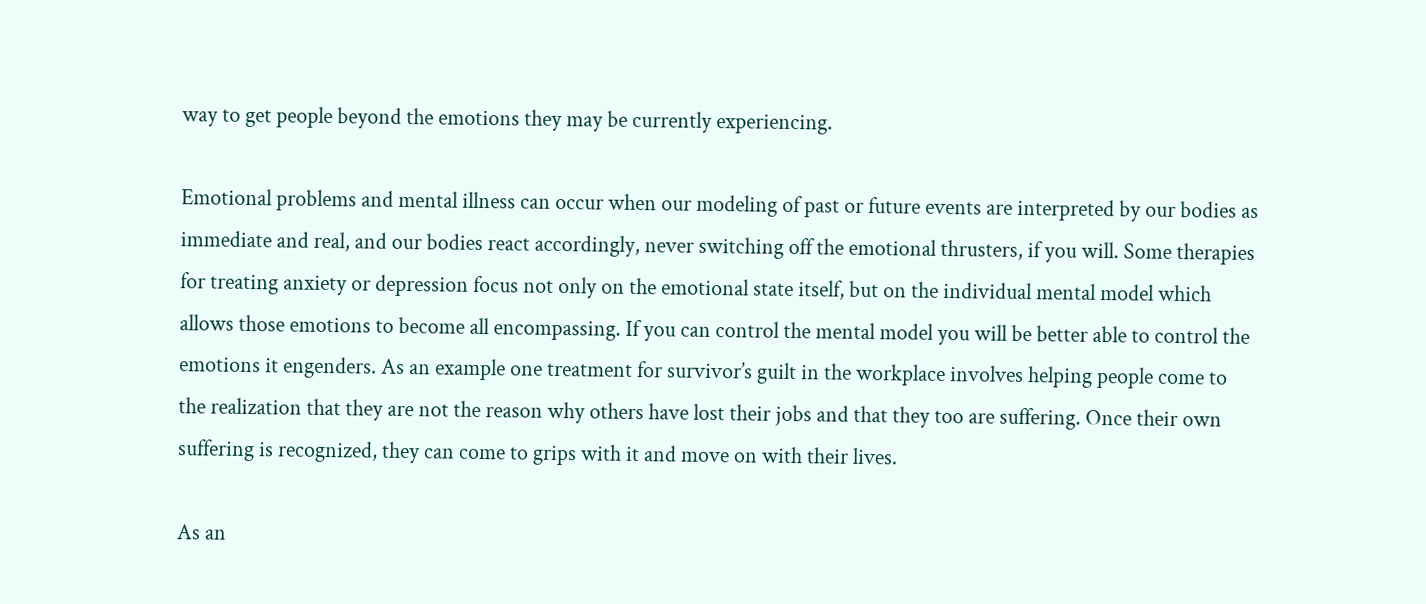way to get people beyond the emotions they may be currently experiencing.

Emotional problems and mental illness can occur when our modeling of past or future events are interpreted by our bodies as immediate and real, and our bodies react accordingly, never switching off the emotional thrusters, if you will. Some therapies for treating anxiety or depression focus not only on the emotional state itself, but on the individual mental model which allows those emotions to become all encompassing. If you can control the mental model you will be better able to control the emotions it engenders. As an example one treatment for survivor’s guilt in the workplace involves helping people come to the realization that they are not the reason why others have lost their jobs and that they too are suffering. Once their own suffering is recognized, they can come to grips with it and move on with their lives.

As an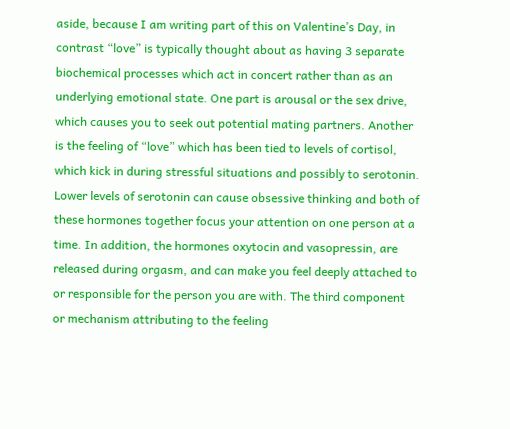aside, because I am writing part of this on Valentine’s Day, in contrast “love” is typically thought about as having 3 separate biochemical processes which act in concert rather than as an underlying emotional state. One part is arousal or the sex drive, which causes you to seek out potential mating partners. Another is the feeling of “love” which has been tied to levels of cortisol, which kick in during stressful situations and possibly to serotonin. Lower levels of serotonin can cause obsessive thinking and both of these hormones together focus your attention on one person at a time. In addition, the hormones oxytocin and vasopressin, are released during orgasm, and can make you feel deeply attached to or responsible for the person you are with. The third component or mechanism attributing to the feeling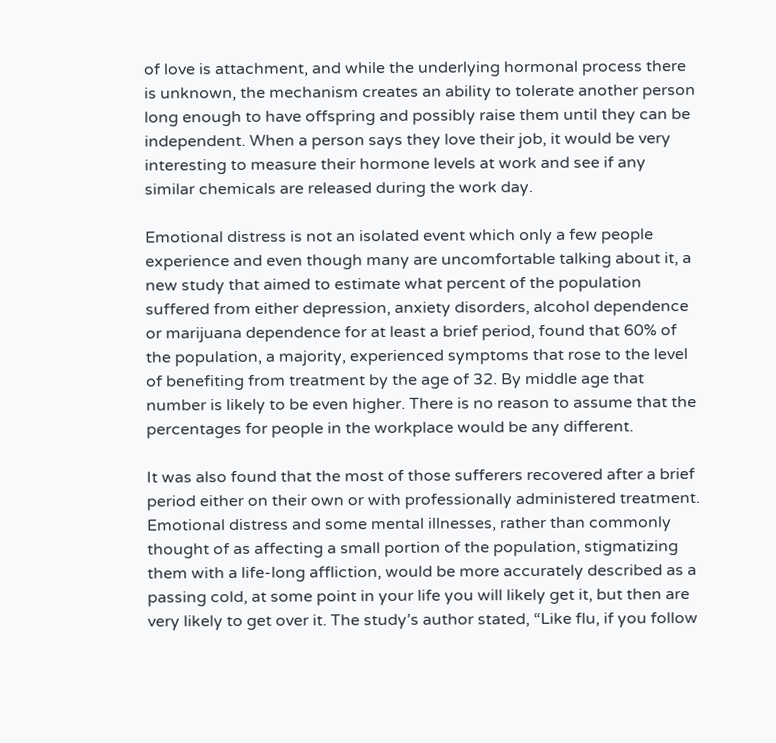of love is attachment, and while the underlying hormonal process there is unknown, the mechanism creates an ability to tolerate another person long enough to have offspring and possibly raise them until they can be independent. When a person says they love their job, it would be very interesting to measure their hormone levels at work and see if any similar chemicals are released during the work day.

Emotional distress is not an isolated event which only a few people experience and even though many are uncomfortable talking about it, a new study that aimed to estimate what percent of the population suffered from either depression, anxiety disorders, alcohol dependence or marijuana dependence for at least a brief period, found that 60% of the population, a majority, experienced symptoms that rose to the level of benefiting from treatment by the age of 32. By middle age that number is likely to be even higher. There is no reason to assume that the percentages for people in the workplace would be any different.

It was also found that the most of those sufferers recovered after a brief period either on their own or with professionally administered treatment. Emotional distress and some mental illnesses, rather than commonly thought of as affecting a small portion of the population, stigmatizing them with a life-long affliction, would be more accurately described as a passing cold, at some point in your life you will likely get it, but then are very likely to get over it. The study’s author stated, “Like flu, if you follow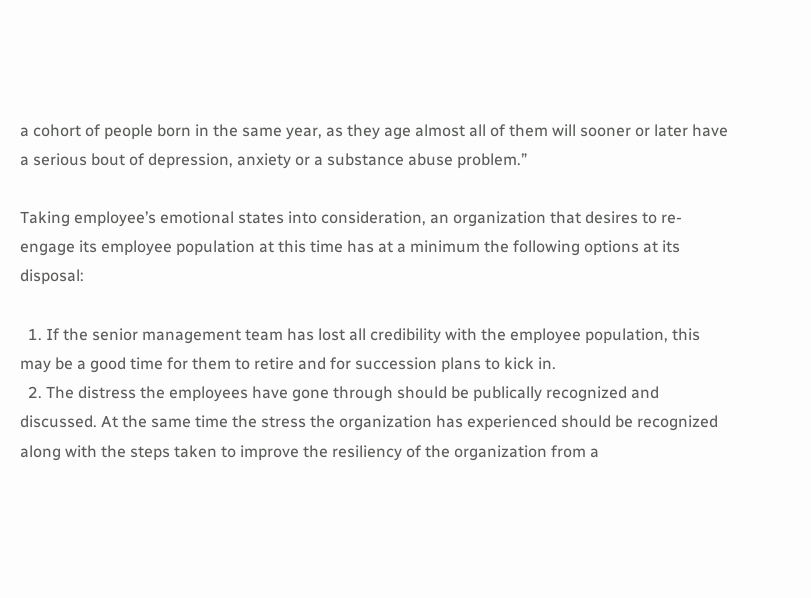a cohort of people born in the same year, as they age almost all of them will sooner or later have a serious bout of depression, anxiety or a substance abuse problem.”

Taking employee’s emotional states into consideration, an organization that desires to re-engage its employee population at this time has at a minimum the following options at its disposal:

  1. If the senior management team has lost all credibility with the employee population, this may be a good time for them to retire and for succession plans to kick in.
  2. The distress the employees have gone through should be publically recognized and discussed. At the same time the stress the organization has experienced should be recognized along with the steps taken to improve the resiliency of the organization from a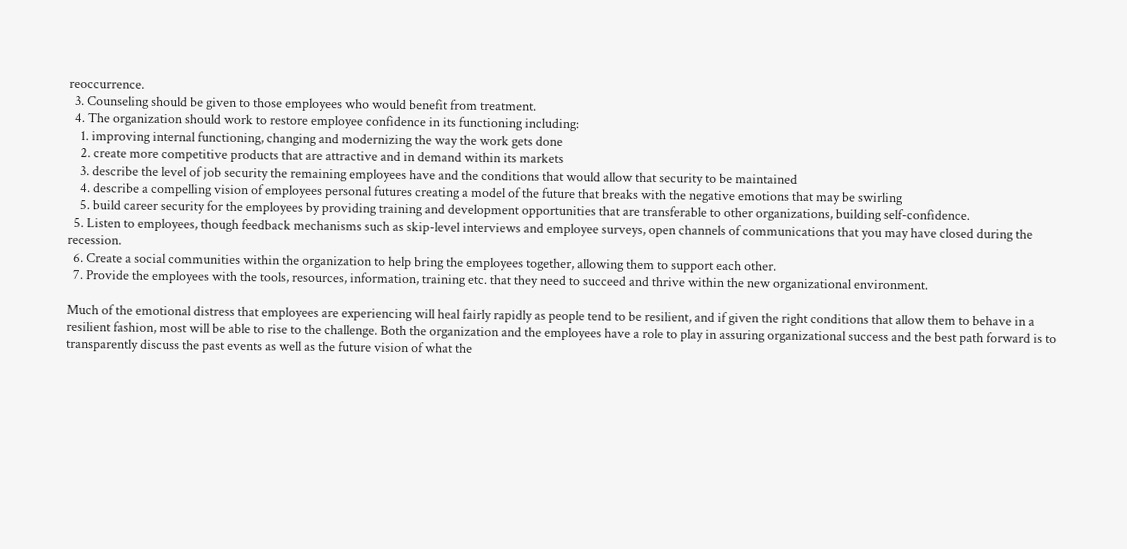reoccurrence.
  3. Counseling should be given to those employees who would benefit from treatment.
  4. The organization should work to restore employee confidence in its functioning including:
    1. improving internal functioning, changing and modernizing the way the work gets done
    2. create more competitive products that are attractive and in demand within its markets
    3. describe the level of job security the remaining employees have and the conditions that would allow that security to be maintained
    4. describe a compelling vision of employees personal futures creating a model of the future that breaks with the negative emotions that may be swirling
    5. build career security for the employees by providing training and development opportunities that are transferable to other organizations, building self-confidence.
  5. Listen to employees, though feedback mechanisms such as skip-level interviews and employee surveys, open channels of communications that you may have closed during the recession.
  6. Create a social communities within the organization to help bring the employees together, allowing them to support each other.
  7. Provide the employees with the tools, resources, information, training etc. that they need to succeed and thrive within the new organizational environment.

Much of the emotional distress that employees are experiencing will heal fairly rapidly as people tend to be resilient, and if given the right conditions that allow them to behave in a resilient fashion, most will be able to rise to the challenge. Both the organization and the employees have a role to play in assuring organizational success and the best path forward is to transparently discuss the past events as well as the future vision of what the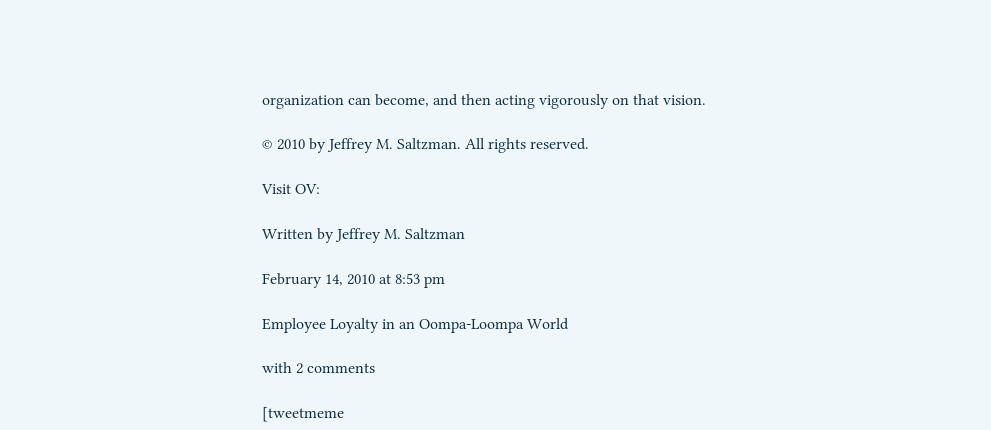organization can become, and then acting vigorously on that vision.

© 2010 by Jeffrey M. Saltzman. All rights reserved.

Visit OV:

Written by Jeffrey M. Saltzman

February 14, 2010 at 8:53 pm

Employee Loyalty in an Oompa-Loompa World

with 2 comments

[tweetmeme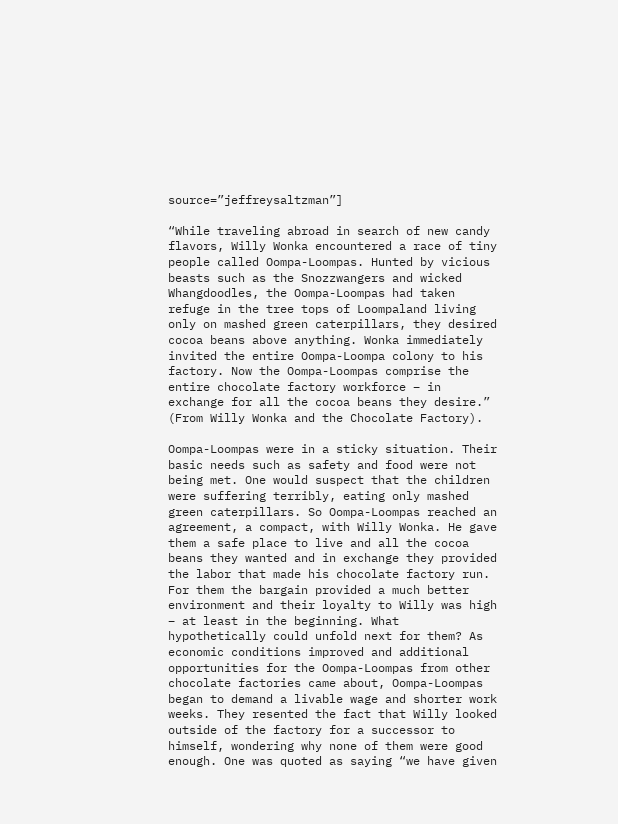source=”jeffreysaltzman”]

“While traveling abroad in search of new candy flavors, Willy Wonka encountered a race of tiny people called Oompa-Loompas. Hunted by vicious beasts such as the Snozzwangers and wicked Whangdoodles, the Oompa-Loompas had taken refuge in the tree tops of Loompaland living only on mashed green caterpillars, they desired cocoa beans above anything. Wonka immediately invited the entire Oompa-Loompa colony to his factory. Now the Oompa-Loompas comprise the entire chocolate factory workforce – in exchange for all the cocoa beans they desire.” (From Willy Wonka and the Chocolate Factory).

Oompa-Loompas were in a sticky situation. Their basic needs such as safety and food were not being met. One would suspect that the children were suffering terribly, eating only mashed green caterpillars. So Oompa-Loompas reached an agreement, a compact, with Willy Wonka. He gave them a safe place to live and all the cocoa beans they wanted and in exchange they provided the labor that made his chocolate factory run. For them the bargain provided a much better environment and their loyalty to Willy was high – at least in the beginning. What hypothetically could unfold next for them? As economic conditions improved and additional opportunities for the Oompa-Loompas from other chocolate factories came about, Oompa-Loompas began to demand a livable wage and shorter work weeks. They resented the fact that Willy looked outside of the factory for a successor to himself, wondering why none of them were good enough. One was quoted as saying “we have given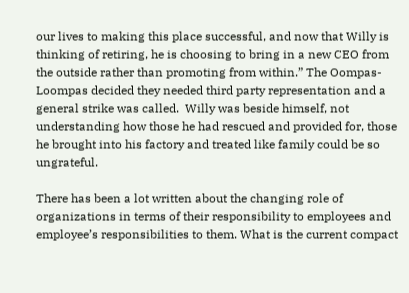our lives to making this place successful, and now that Willy is thinking of retiring, he is choosing to bring in a new CEO from the outside rather than promoting from within.” The Oompas-Loompas decided they needed third party representation and a general strike was called.  Willy was beside himself, not understanding how those he had rescued and provided for, those he brought into his factory and treated like family could be so ungrateful.

There has been a lot written about the changing role of organizations in terms of their responsibility to employees and employee’s responsibilities to them. What is the current compact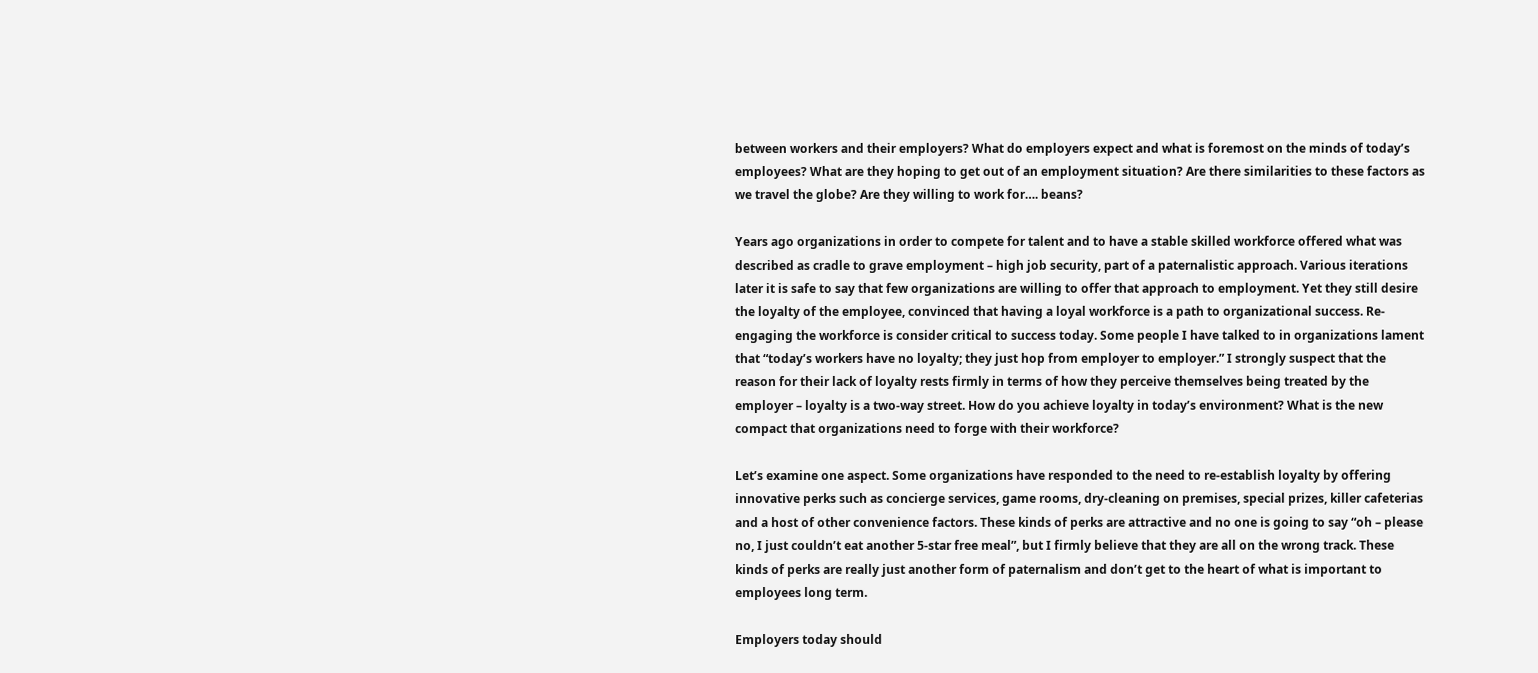between workers and their employers? What do employers expect and what is foremost on the minds of today’s employees? What are they hoping to get out of an employment situation? Are there similarities to these factors as we travel the globe? Are they willing to work for…. beans?

Years ago organizations in order to compete for talent and to have a stable skilled workforce offered what was described as cradle to grave employment – high job security, part of a paternalistic approach. Various iterations later it is safe to say that few organizations are willing to offer that approach to employment. Yet they still desire the loyalty of the employee, convinced that having a loyal workforce is a path to organizational success. Re-engaging the workforce is consider critical to success today. Some people I have talked to in organizations lament that “today’s workers have no loyalty; they just hop from employer to employer.” I strongly suspect that the reason for their lack of loyalty rests firmly in terms of how they perceive themselves being treated by the employer – loyalty is a two-way street. How do you achieve loyalty in today’s environment? What is the new compact that organizations need to forge with their workforce?

Let’s examine one aspect. Some organizations have responded to the need to re-establish loyalty by offering innovative perks such as concierge services, game rooms, dry-cleaning on premises, special prizes, killer cafeterias and a host of other convenience factors. These kinds of perks are attractive and no one is going to say “oh – please no, I just couldn’t eat another 5-star free meal”, but I firmly believe that they are all on the wrong track. These kinds of perks are really just another form of paternalism and don’t get to the heart of what is important to employees long term.

Employers today should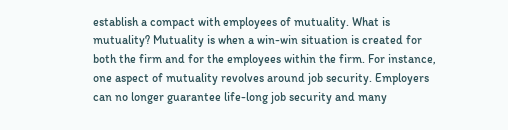establish a compact with employees of mutuality. What is mutuality? Mutuality is when a win-win situation is created for both the firm and for the employees within the firm. For instance, one aspect of mutuality revolves around job security. Employers can no longer guarantee life-long job security and many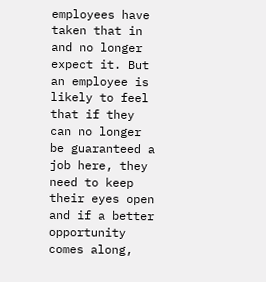employees have taken that in and no longer expect it. But an employee is likely to feel that if they can no longer be guaranteed a job here, they need to keep their eyes open and if a better opportunity comes along,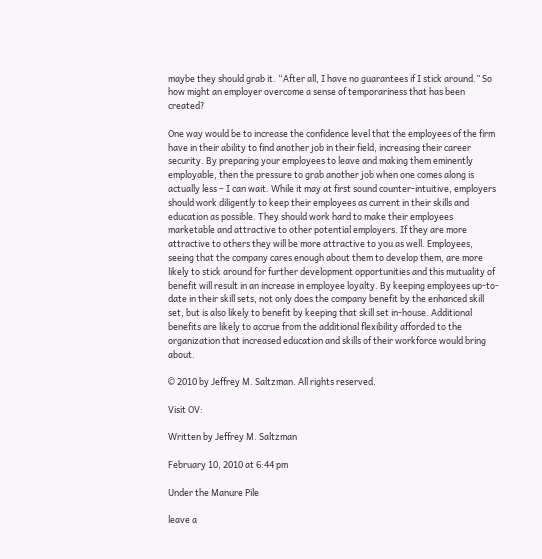maybe they should grab it. “After all, I have no guarantees if I stick around.” So how might an employer overcome a sense of temporariness that has been created?

One way would be to increase the confidence level that the employees of the firm have in their ability to find another job in their field, increasing their career security. By preparing your employees to leave and making them eminently employable, then the pressure to grab another job when one comes along is actually less – I can wait. While it may at first sound counter-intuitive, employers should work diligently to keep their employees as current in their skills and education as possible. They should work hard to make their employees marketable and attractive to other potential employers. If they are more attractive to others they will be more attractive to you as well. Employees, seeing that the company cares enough about them to develop them, are more likely to stick around for further development opportunities and this mutuality of benefit will result in an increase in employee loyalty. By keeping employees up-to-date in their skill sets, not only does the company benefit by the enhanced skill set, but is also likely to benefit by keeping that skill set in-house. Additional benefits are likely to accrue from the additional flexibility afforded to the organization that increased education and skills of their workforce would bring about.

© 2010 by Jeffrey M. Saltzman. All rights reserved.

Visit OV:

Written by Jeffrey M. Saltzman

February 10, 2010 at 6:44 pm

Under the Manure Pile

leave a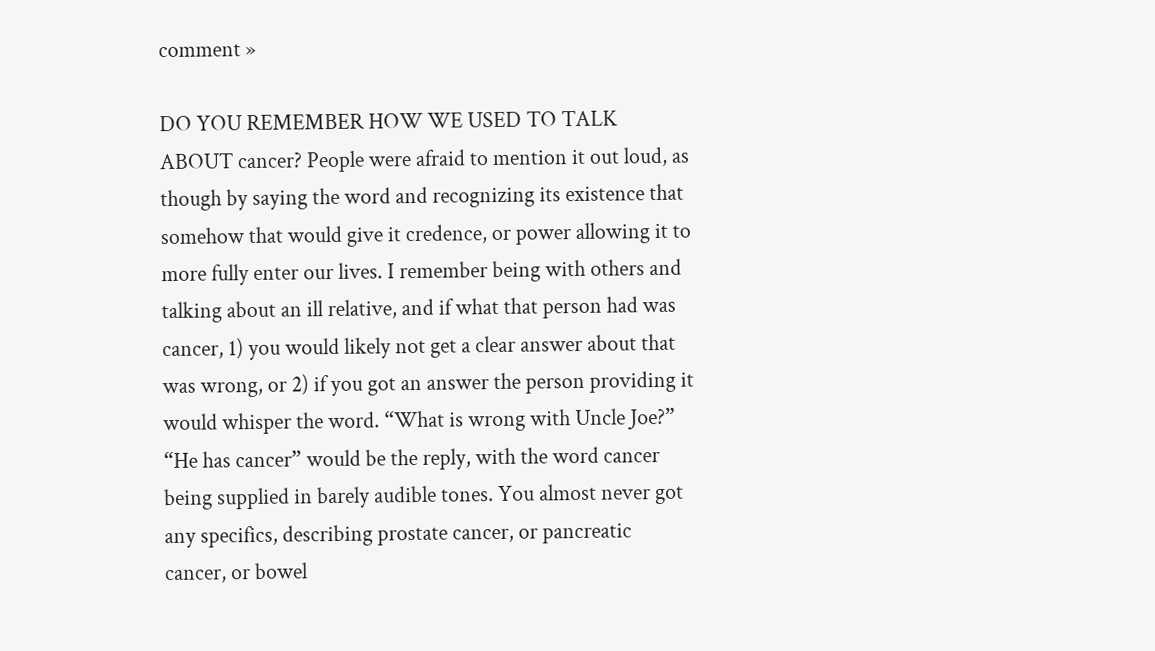comment »

DO YOU REMEMBER HOW WE USED TO TALK ABOUT cancer? People were afraid to mention it out loud, as though by saying the word and recognizing its existence that somehow that would give it credence, or power allowing it to more fully enter our lives. I remember being with others and talking about an ill relative, and if what that person had was cancer, 1) you would likely not get a clear answer about that was wrong, or 2) if you got an answer the person providing it would whisper the word. “What is wrong with Uncle Joe?” “He has cancer” would be the reply, with the word cancer being supplied in barely audible tones. You almost never got any specifics, describing prostate cancer, or pancreatic cancer, or bowel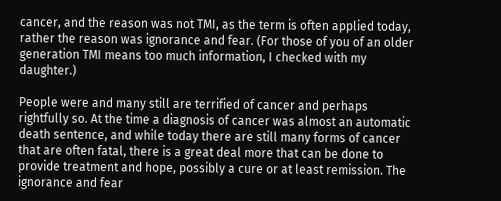cancer, and the reason was not TMI, as the term is often applied today, rather the reason was ignorance and fear. (For those of you of an older generation TMI means too much information, I checked with my daughter.)

People were and many still are terrified of cancer and perhaps rightfully so. At the time a diagnosis of cancer was almost an automatic death sentence, and while today there are still many forms of cancer that are often fatal, there is a great deal more that can be done to provide treatment and hope, possibly a cure or at least remission. The ignorance and fear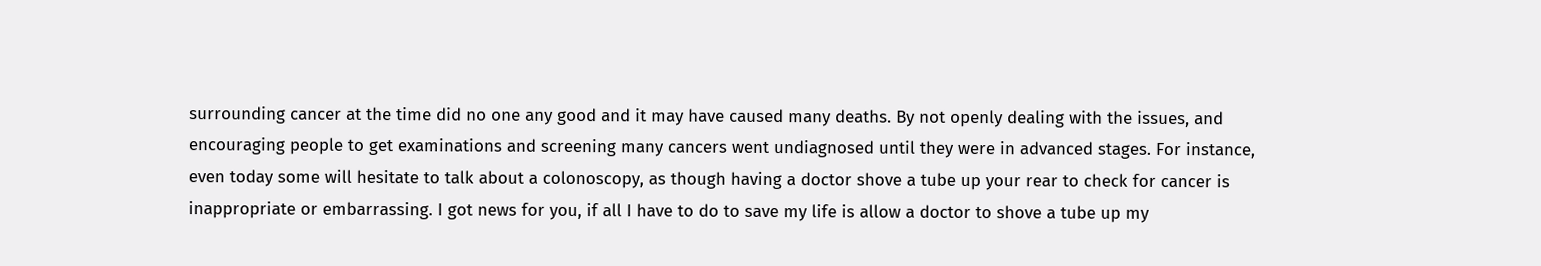surrounding cancer at the time did no one any good and it may have caused many deaths. By not openly dealing with the issues, and encouraging people to get examinations and screening many cancers went undiagnosed until they were in advanced stages. For instance, even today some will hesitate to talk about a colonoscopy, as though having a doctor shove a tube up your rear to check for cancer is inappropriate or embarrassing. I got news for you, if all I have to do to save my life is allow a doctor to shove a tube up my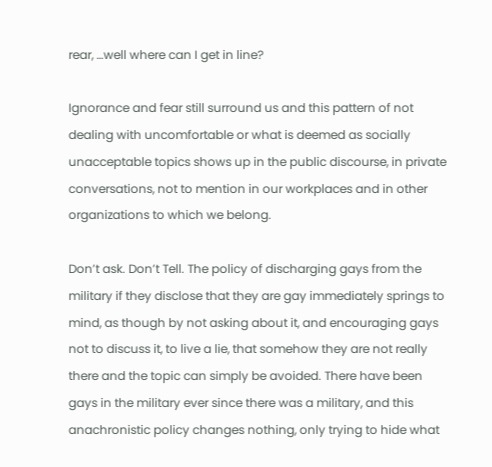rear, …well where can I get in line?

Ignorance and fear still surround us and this pattern of not dealing with uncomfortable or what is deemed as socially unacceptable topics shows up in the public discourse, in private conversations, not to mention in our workplaces and in other organizations to which we belong.

Don’t ask. Don’t Tell. The policy of discharging gays from the military if they disclose that they are gay immediately springs to mind, as though by not asking about it, and encouraging gays not to discuss it, to live a lie, that somehow they are not really there and the topic can simply be avoided. There have been gays in the military ever since there was a military, and this anachronistic policy changes nothing, only trying to hide what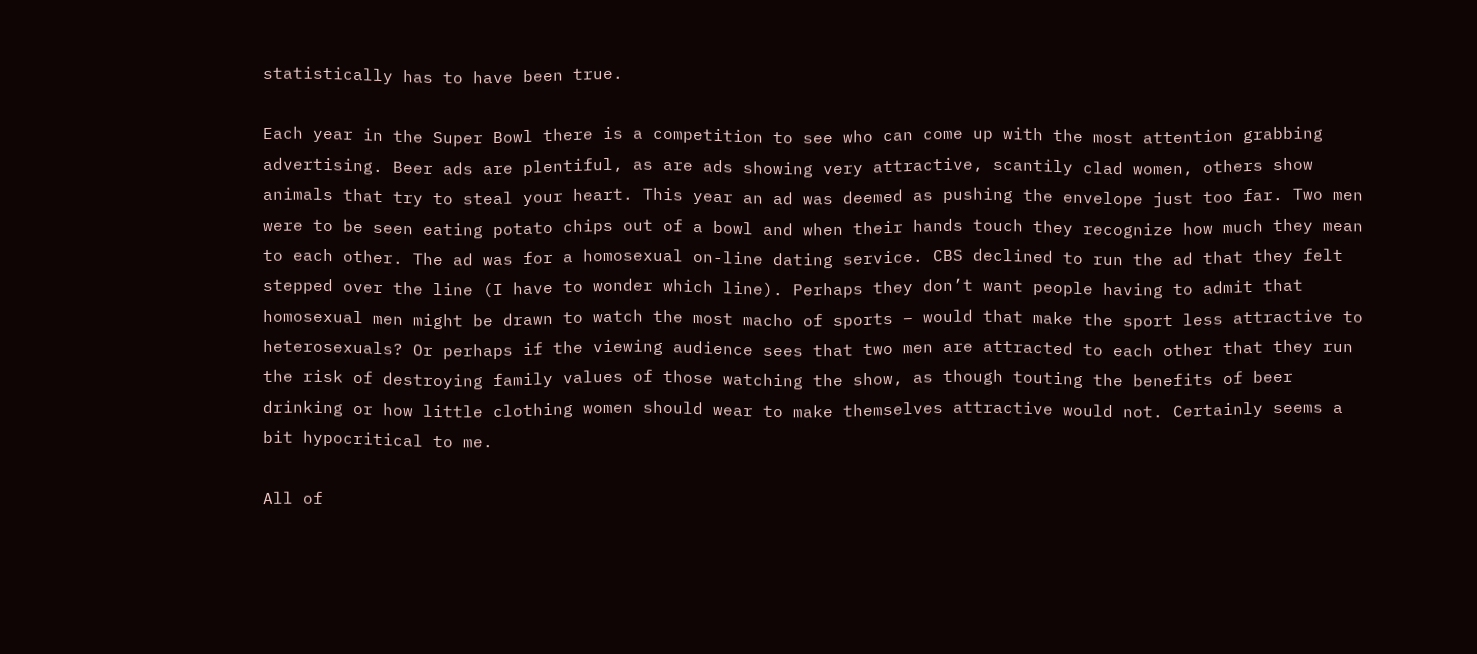statistically has to have been true.

Each year in the Super Bowl there is a competition to see who can come up with the most attention grabbing advertising. Beer ads are plentiful, as are ads showing very attractive, scantily clad women, others show animals that try to steal your heart. This year an ad was deemed as pushing the envelope just too far. Two men were to be seen eating potato chips out of a bowl and when their hands touch they recognize how much they mean to each other. The ad was for a homosexual on-line dating service. CBS declined to run the ad that they felt stepped over the line (I have to wonder which line). Perhaps they don’t want people having to admit that homosexual men might be drawn to watch the most macho of sports – would that make the sport less attractive to heterosexuals? Or perhaps if the viewing audience sees that two men are attracted to each other that they run the risk of destroying family values of those watching the show, as though touting the benefits of beer drinking or how little clothing women should wear to make themselves attractive would not. Certainly seems a bit hypocritical to me.

All of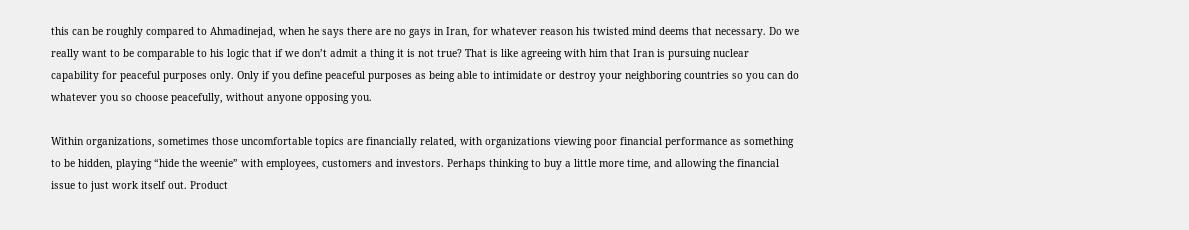this can be roughly compared to Ahmadinejad, when he says there are no gays in Iran, for whatever reason his twisted mind deems that necessary. Do we really want to be comparable to his logic that if we don’t admit a thing it is not true? That is like agreeing with him that Iran is pursuing nuclear capability for peaceful purposes only. Only if you define peaceful purposes as being able to intimidate or destroy your neighboring countries so you can do whatever you so choose peacefully, without anyone opposing you.

Within organizations, sometimes those uncomfortable topics are financially related, with organizations viewing poor financial performance as something to be hidden, playing “hide the weenie” with employees, customers and investors. Perhaps thinking to buy a little more time, and allowing the financial issue to just work itself out. Product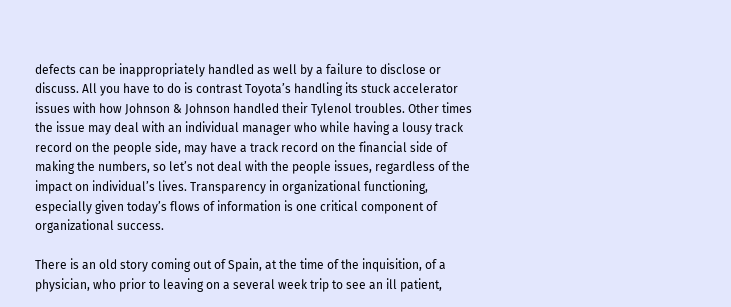defects can be inappropriately handled as well by a failure to disclose or discuss. All you have to do is contrast Toyota’s handling its stuck accelerator issues with how Johnson & Johnson handled their Tylenol troubles. Other times the issue may deal with an individual manager who while having a lousy track record on the people side, may have a track record on the financial side of making the numbers, so let’s not deal with the people issues, regardless of the impact on individual’s lives. Transparency in organizational functioning, especially given today’s flows of information is one critical component of organizational success.

There is an old story coming out of Spain, at the time of the inquisition, of a physician, who prior to leaving on a several week trip to see an ill patient,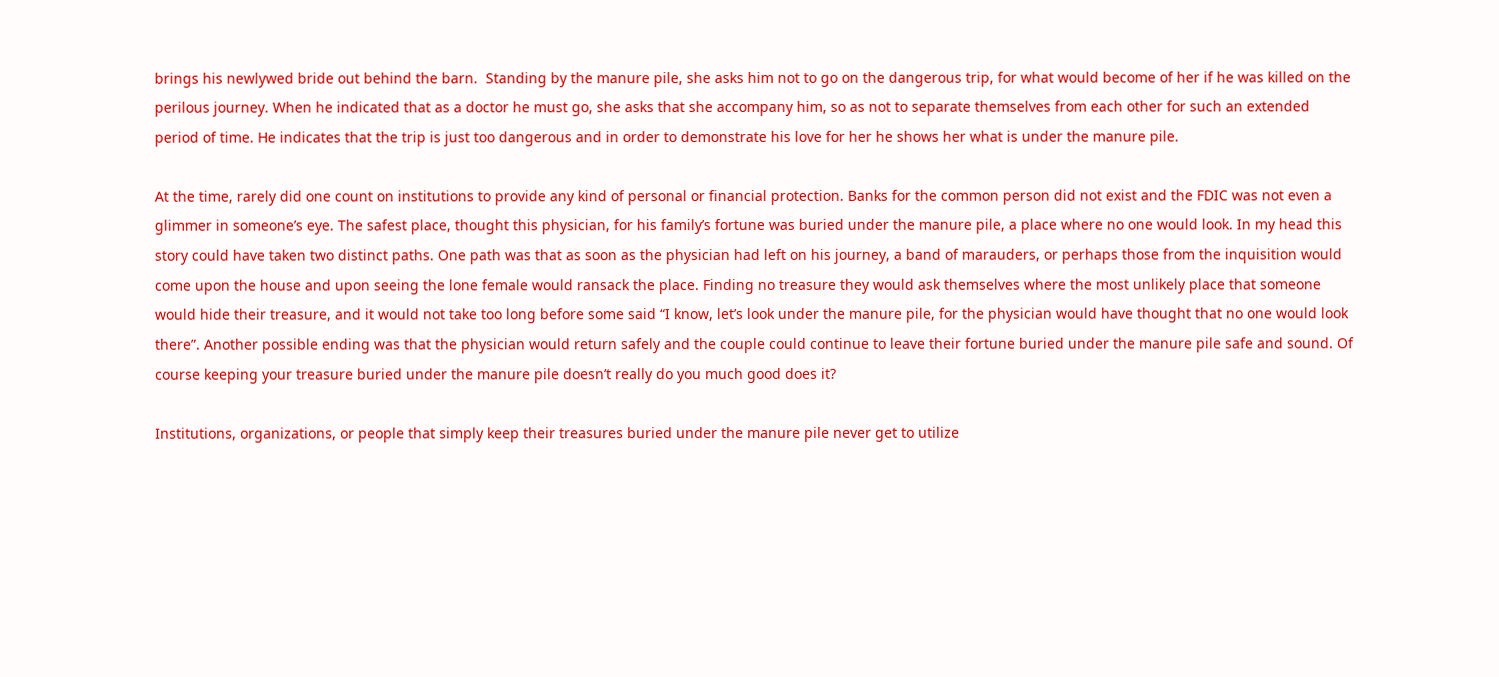brings his newlywed bride out behind the barn.  Standing by the manure pile, she asks him not to go on the dangerous trip, for what would become of her if he was killed on the perilous journey. When he indicated that as a doctor he must go, she asks that she accompany him, so as not to separate themselves from each other for such an extended period of time. He indicates that the trip is just too dangerous and in order to demonstrate his love for her he shows her what is under the manure pile.

At the time, rarely did one count on institutions to provide any kind of personal or financial protection. Banks for the common person did not exist and the FDIC was not even a glimmer in someone’s eye. The safest place, thought this physician, for his family’s fortune was buried under the manure pile, a place where no one would look. In my head this story could have taken two distinct paths. One path was that as soon as the physician had left on his journey, a band of marauders, or perhaps those from the inquisition would come upon the house and upon seeing the lone female would ransack the place. Finding no treasure they would ask themselves where the most unlikely place that someone would hide their treasure, and it would not take too long before some said “I know, let’s look under the manure pile, for the physician would have thought that no one would look there”. Another possible ending was that the physician would return safely and the couple could continue to leave their fortune buried under the manure pile safe and sound. Of course keeping your treasure buried under the manure pile doesn’t really do you much good does it?

Institutions, organizations, or people that simply keep their treasures buried under the manure pile never get to utilize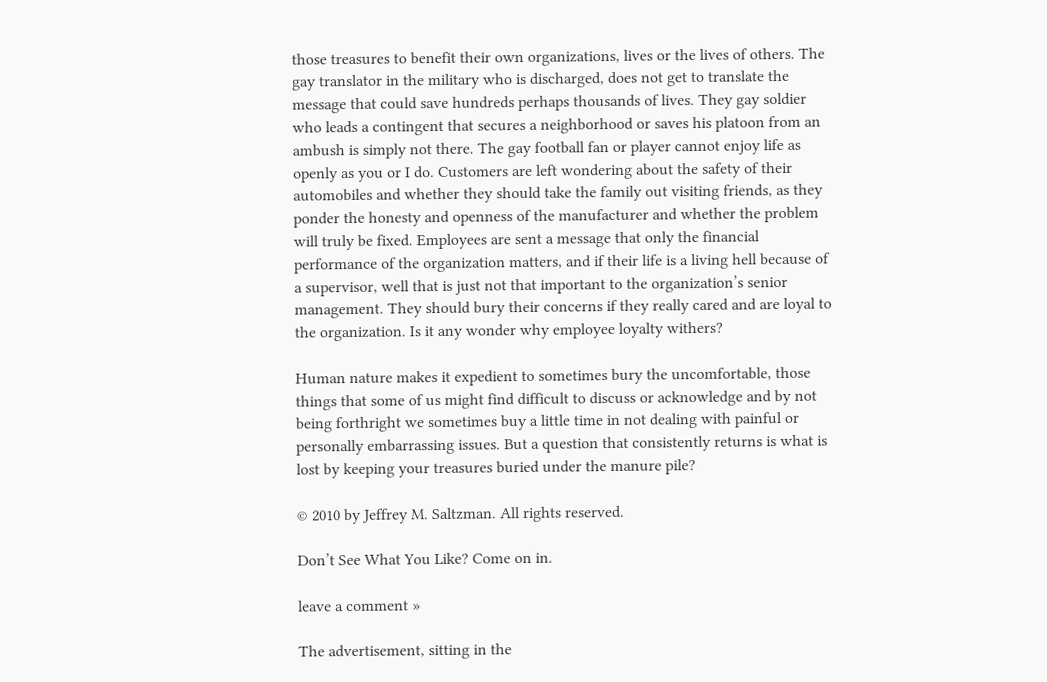those treasures to benefit their own organizations, lives or the lives of others. The gay translator in the military who is discharged, does not get to translate the message that could save hundreds perhaps thousands of lives. They gay soldier who leads a contingent that secures a neighborhood or saves his platoon from an ambush is simply not there. The gay football fan or player cannot enjoy life as openly as you or I do. Customers are left wondering about the safety of their automobiles and whether they should take the family out visiting friends, as they ponder the honesty and openness of the manufacturer and whether the problem will truly be fixed. Employees are sent a message that only the financial performance of the organization matters, and if their life is a living hell because of a supervisor, well that is just not that important to the organization’s senior management. They should bury their concerns if they really cared and are loyal to the organization. Is it any wonder why employee loyalty withers?

Human nature makes it expedient to sometimes bury the uncomfortable, those things that some of us might find difficult to discuss or acknowledge and by not being forthright we sometimes buy a little time in not dealing with painful or personally embarrassing issues. But a question that consistently returns is what is lost by keeping your treasures buried under the manure pile?

© 2010 by Jeffrey M. Saltzman. All rights reserved.

Don’t See What You Like? Come on in.

leave a comment »

The advertisement, sitting in the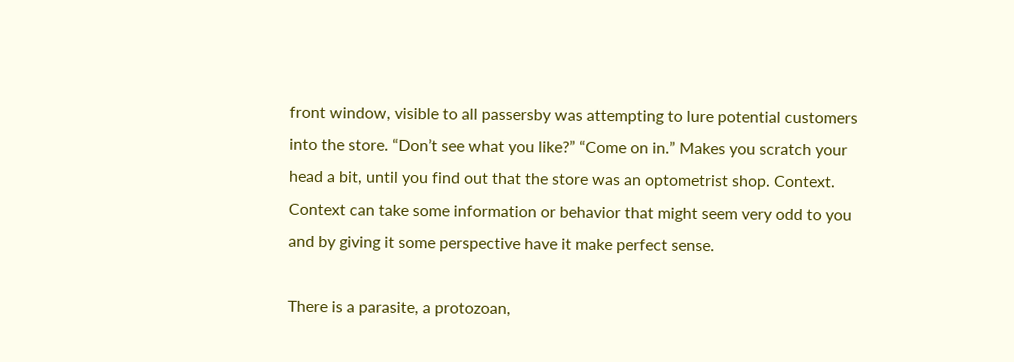front window, visible to all passersby was attempting to lure potential customers into the store. “Don’t see what you like?” “Come on in.” Makes you scratch your head a bit, until you find out that the store was an optometrist shop. Context. Context can take some information or behavior that might seem very odd to you and by giving it some perspective have it make perfect sense.

There is a parasite, a protozoan,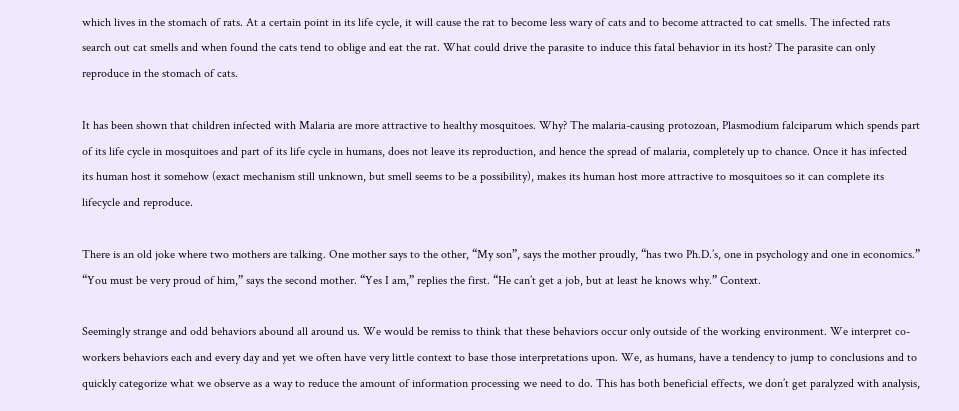which lives in the stomach of rats. At a certain point in its life cycle, it will cause the rat to become less wary of cats and to become attracted to cat smells. The infected rats search out cat smells and when found the cats tend to oblige and eat the rat. What could drive the parasite to induce this fatal behavior in its host? The parasite can only reproduce in the stomach of cats.

It has been shown that children infected with Malaria are more attractive to healthy mosquitoes. Why? The malaria-causing protozoan, Plasmodium falciparum which spends part of its life cycle in mosquitoes and part of its life cycle in humans, does not leave its reproduction, and hence the spread of malaria, completely up to chance. Once it has infected its human host it somehow (exact mechanism still unknown, but smell seems to be a possibility), makes its human host more attractive to mosquitoes so it can complete its lifecycle and reproduce.

There is an old joke where two mothers are talking. One mother says to the other, “My son”, says the mother proudly, “has two Ph.D.’s, one in psychology and one in economics.” “You must be very proud of him,” says the second mother. “Yes I am,” replies the first. “He can’t get a job, but at least he knows why.” Context.

Seemingly strange and odd behaviors abound all around us. We would be remiss to think that these behaviors occur only outside of the working environment. We interpret co-workers behaviors each and every day and yet we often have very little context to base those interpretations upon. We, as humans, have a tendency to jump to conclusions and to quickly categorize what we observe as a way to reduce the amount of information processing we need to do. This has both beneficial effects, we don’t get paralyzed with analysis,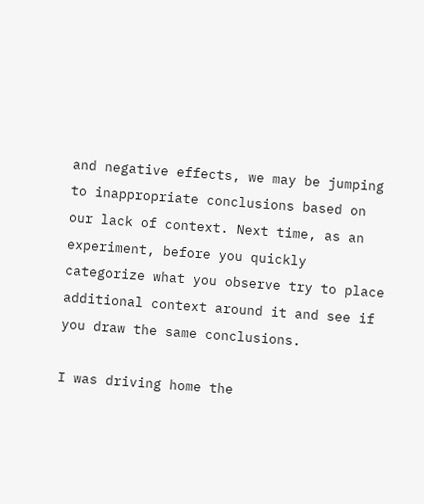and negative effects, we may be jumping to inappropriate conclusions based on our lack of context. Next time, as an experiment, before you quickly categorize what you observe try to place additional context around it and see if you draw the same conclusions.

I was driving home the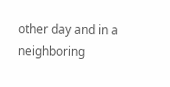other day and in a neighboring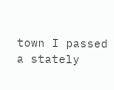town I passed a stately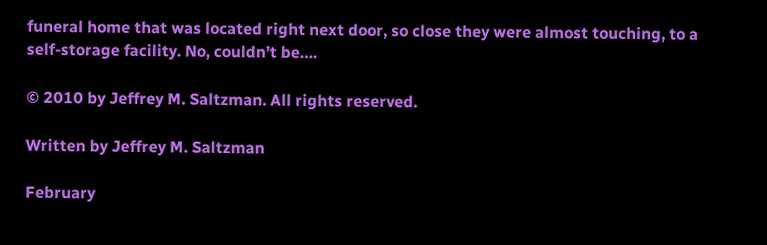funeral home that was located right next door, so close they were almost touching, to a self-storage facility. No, couldn’t be….

© 2010 by Jeffrey M. Saltzman. All rights reserved.

Written by Jeffrey M. Saltzman

February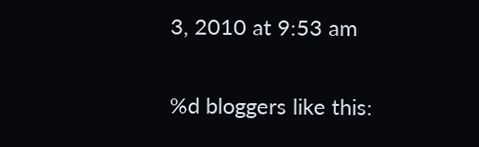3, 2010 at 9:53 am

%d bloggers like this: